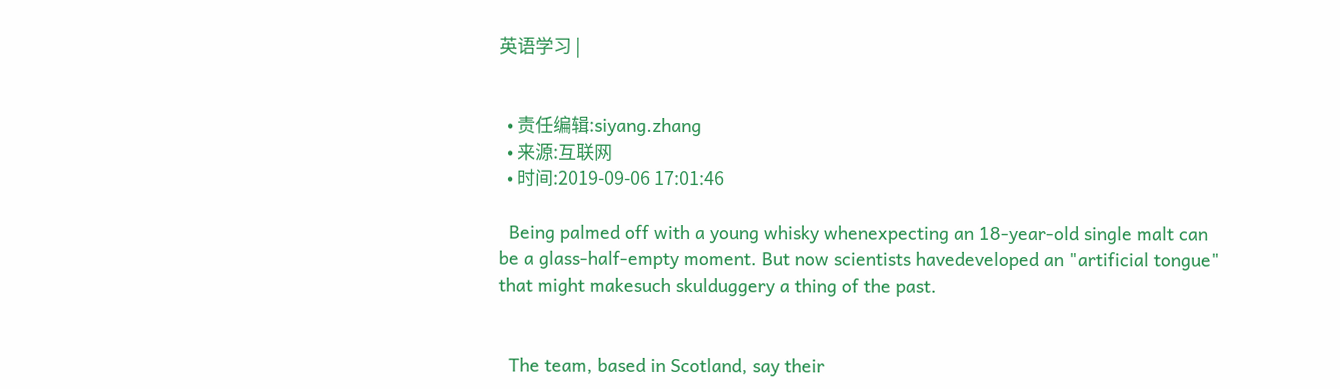英语学习 |


  • 责任编辑:siyang.zhang
  • 来源:互联网
  • 时间:2019-09-06 17:01:46

  Being palmed off with a young whisky whenexpecting an 18-year-old single malt can be a glass-half-empty moment. But now scientists havedeveloped an "artificial tongue" that might makesuch skulduggery a thing of the past.


  The team, based in Scotland, say their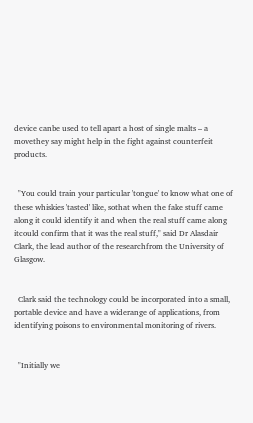device canbe used to tell apart a host of single malts – a movethey say might help in the fight against counterfeit products.


  "You could train your particular 'tongue' to know what one of these whiskies 'tasted' like, sothat when the fake stuff came along it could identify it and when the real stuff came along itcould confirm that it was the real stuff," said Dr Alasdair Clark, the lead author of the researchfrom the University of Glasgow.


  Clark said the technology could be incorporated into a small, portable device and have a widerange of applications, from identifying poisons to environmental monitoring of rivers.


  "Initially we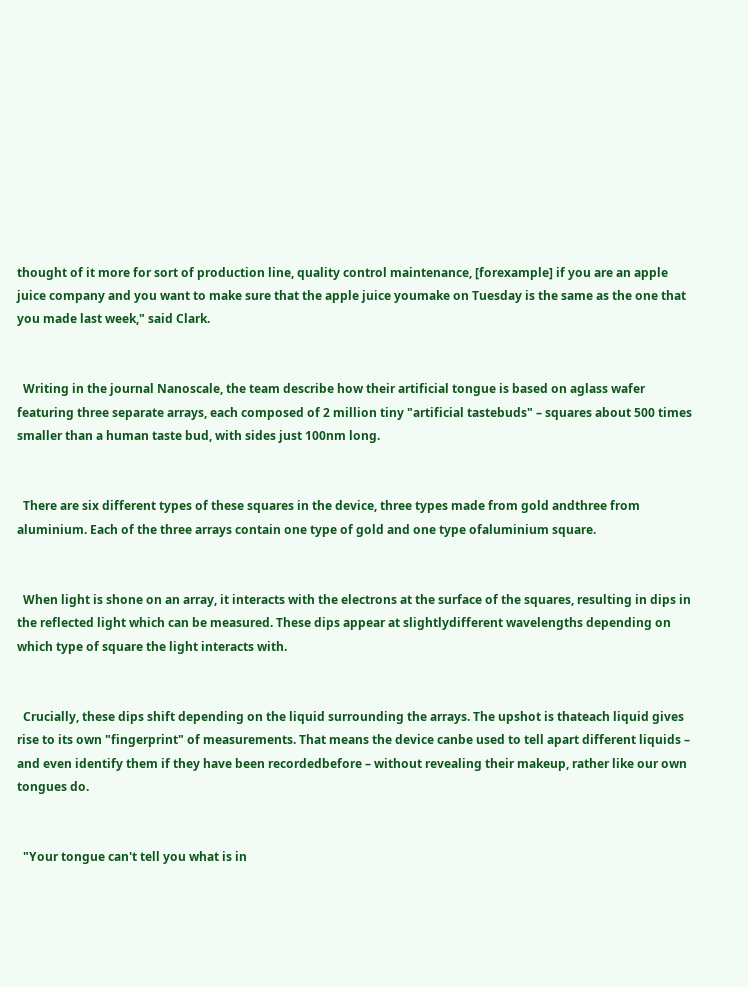thought of it more for sort of production line, quality control maintenance, [forexample] if you are an apple juice company and you want to make sure that the apple juice youmake on Tuesday is the same as the one that you made last week," said Clark.


  Writing in the journal Nanoscale, the team describe how their artificial tongue is based on aglass wafer featuring three separate arrays, each composed of 2 million tiny "artificial tastebuds" – squares about 500 times smaller than a human taste bud, with sides just 100nm long.


  There are six different types of these squares in the device, three types made from gold andthree from aluminium. Each of the three arrays contain one type of gold and one type ofaluminium square.


  When light is shone on an array, it interacts with the electrons at the surface of the squares, resulting in dips in the reflected light which can be measured. These dips appear at slightlydifferent wavelengths depending on which type of square the light interacts with.


  Crucially, these dips shift depending on the liquid surrounding the arrays. The upshot is thateach liquid gives rise to its own "fingerprint" of measurements. That means the device canbe used to tell apart different liquids – and even identify them if they have been recordedbefore – without revealing their makeup, rather like our own tongues do.


  "Your tongue can't tell you what is in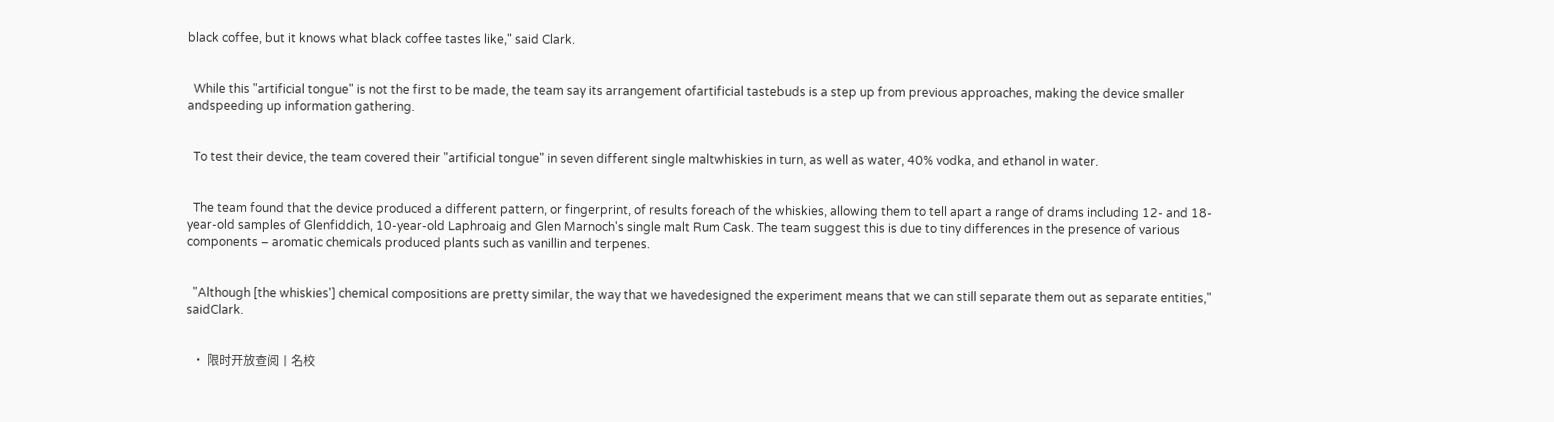black coffee, but it knows what black coffee tastes like," said Clark.


  While this "artificial tongue" is not the first to be made, the team say its arrangement ofartificial tastebuds is a step up from previous approaches, making the device smaller andspeeding up information gathering.


  To test their device, the team covered their "artificial tongue" in seven different single maltwhiskies in turn, as well as water, 40% vodka, and ethanol in water.


  The team found that the device produced a different pattern, or fingerprint, of results foreach of the whiskies, allowing them to tell apart a range of drams including 12- and 18-year-old samples of Glenfiddich, 10-year-old Laphroaig and Glen Marnoch's single malt Rum Cask. The team suggest this is due to tiny differences in the presence of various components – aromatic chemicals produced plants such as vanillin and terpenes.


  "Although [the whiskies'] chemical compositions are pretty similar, the way that we havedesigned the experiment means that we can still separate them out as separate entities," saidClark.


  • 限时开放查阅丨名校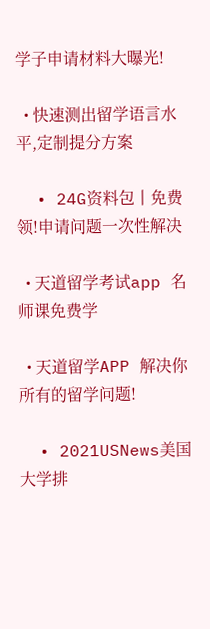学子申请材料大曝光!

  • 快速测出留学语言水平,定制提分方案

  • 24G资料包丨免费领!申请问题一次性解决

  • 天道留学考试app 名师课免费学

  • 天道留学APP 解决你所有的留学问题!

  • 2021USNews美国大学排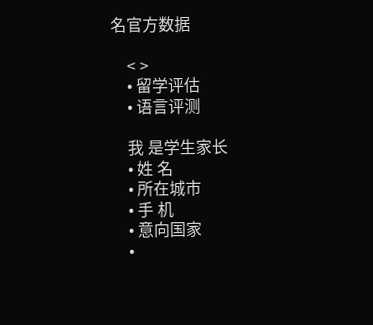名官方数据

    < >
    • 留学评估
    • 语言评测

    我 是学生家长
    • 姓 名
    • 所在城市
    • 手 机
    • 意向国家
    •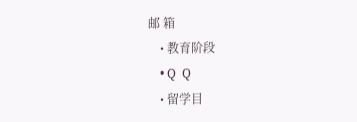邮 箱
    • 教育阶段
    • Q  Q
    • 留学目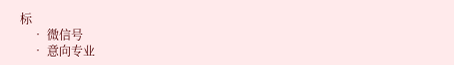标
    • 微信号
    • 意向专业